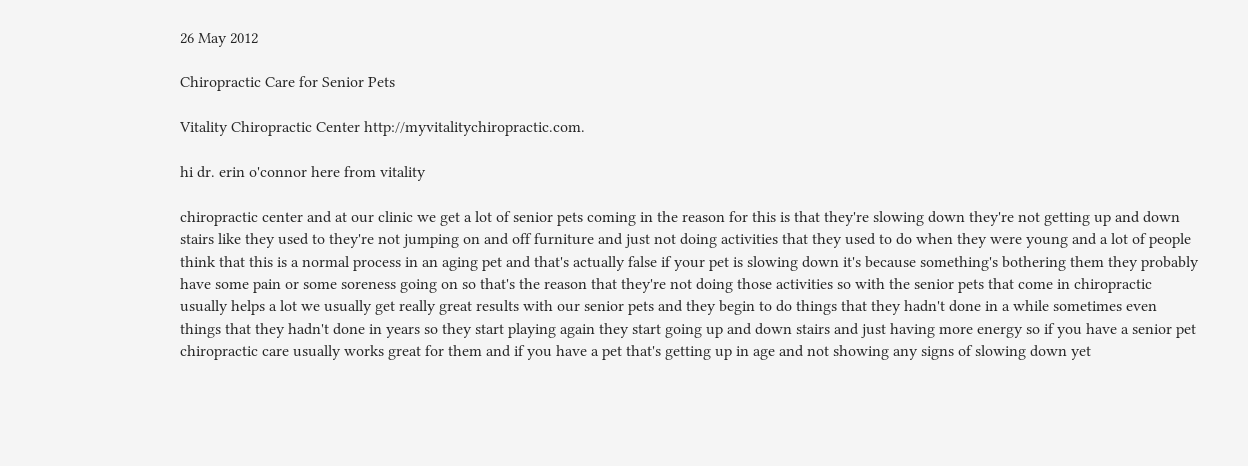26 May 2012

Chiropractic Care for Senior Pets

Vitality Chiropractic Center http://myvitalitychiropractic.com.

hi dr. erin o'connor here from vitality

chiropractic center and at our clinic we get a lot of senior pets coming in the reason for this is that they're slowing down they're not getting up and down stairs like they used to they're not jumping on and off furniture and just not doing activities that they used to do when they were young and a lot of people think that this is a normal process in an aging pet and that's actually false if your pet is slowing down it's because something's bothering them they probably have some pain or some soreness going on so that's the reason that they're not doing those activities so with the senior pets that come in chiropractic usually helps a lot we usually get really great results with our senior pets and they begin to do things that they hadn't done in a while sometimes even things that they hadn't done in years so they start playing again they start going up and down stairs and just having more energy so if you have a senior pet chiropractic care usually works great for them and if you have a pet that's getting up in age and not showing any signs of slowing down yet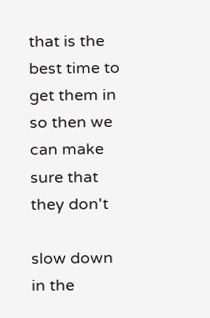that is the best time to get them in so then we can make sure that they don't

slow down in the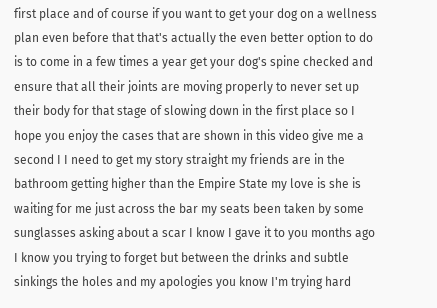first place and of course if you want to get your dog on a wellness plan even before that that's actually the even better option to do is to come in a few times a year get your dog's spine checked and ensure that all their joints are moving properly to never set up their body for that stage of slowing down in the first place so I hope you enjoy the cases that are shown in this video give me a second I I need to get my story straight my friends are in the bathroom getting higher than the Empire State my love is she is waiting for me just across the bar my seats been taken by some sunglasses asking about a scar I know I gave it to you months ago I know you trying to forget but between the drinks and subtle sinkings the holes and my apologies you know I'm trying hard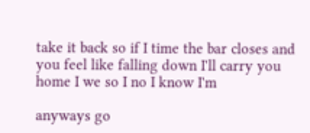take it back so if I time the bar closes and you feel like falling down I'll carry you home I we so I no I know I'm

anyways go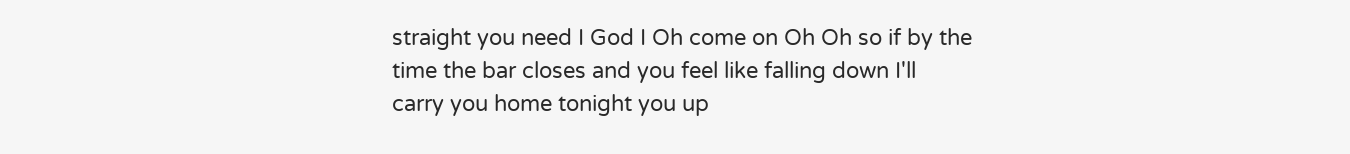straight you need I God I Oh come on Oh Oh so if by the time the bar closes and you feel like falling down I'll carry you home tonight you up